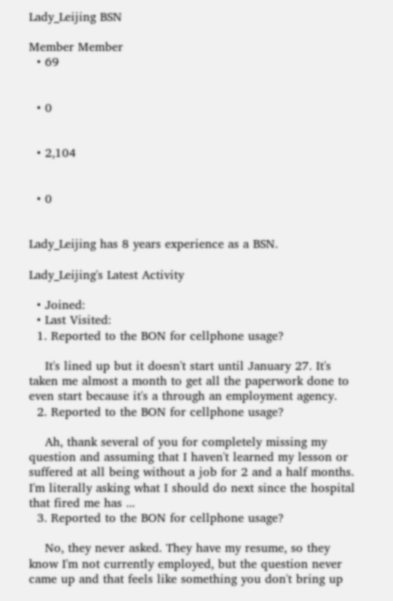Lady_Leijing BSN

Member Member
  • 69


  • 0


  • 2,104


  • 0


Lady_Leijing has 8 years experience as a BSN.

Lady_Leijing's Latest Activity

  • Joined:
  • Last Visited:
  1. Reported to the BON for cellphone usage?

    It's lined up but it doesn't start until January 27. It's taken me almost a month to get all the paperwork done to even start because it's a through an employment agency.
  2. Reported to the BON for cellphone usage?

    Ah, thank several of you for completely missing my question and assuming that I haven't learned my lesson or suffered at all being without a job for 2 and a half months. I'm literally asking what I should do next since the hospital that fired me has ...
  3. Reported to the BON for cellphone usage?

    No, they never asked. They have my resume, so they know I'm not currently employed, but the question never came up and that feels like something you don't bring up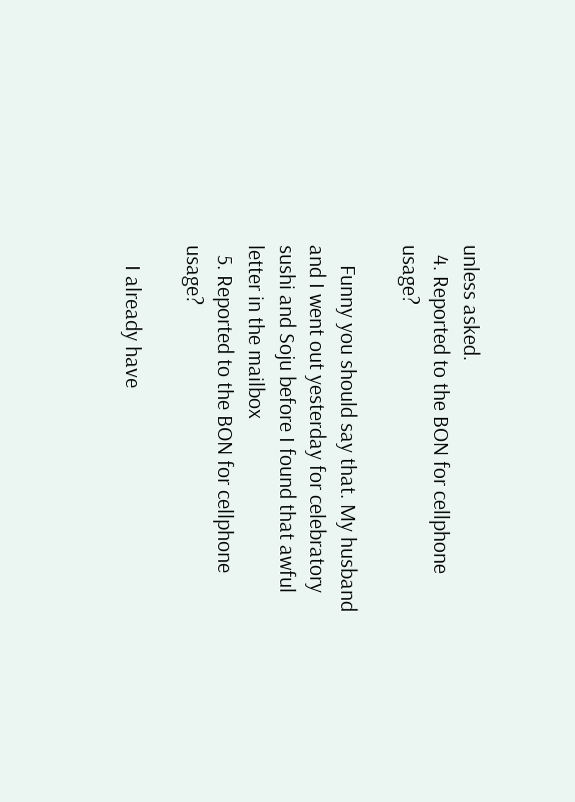unless asked.
  4. Reported to the BON for cellphone usage?

    Funny you should say that. My husband and I went out yesterday for celebratory sushi and Soju before I found that awful letter in the mailbox
  5. Reported to the BON for cellphone usage?

    I already have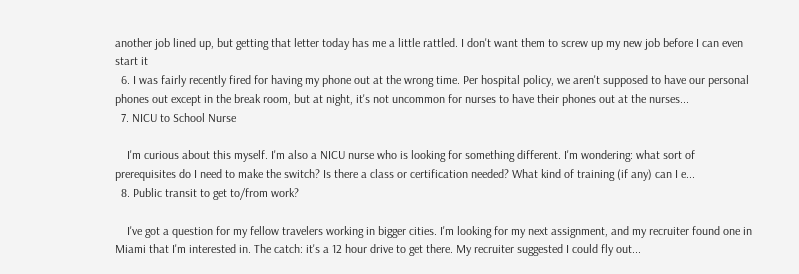another job lined up, but getting that letter today has me a little rattled. I don't want them to screw up my new job before I can even start it
  6. I was fairly recently fired for having my phone out at the wrong time. Per hospital policy, we aren't supposed to have our personal phones out except in the break room, but at night, it's not uncommon for nurses to have their phones out at the nurses...
  7. NICU to School Nurse

    I'm curious about this myself. I'm also a NICU nurse who is looking for something different. I'm wondering: what sort of prerequisites do I need to make the switch? Is there a class or certification needed? What kind of training (if any) can I e...
  8. Public transit to get to/from work?

    I've got a question for my fellow travelers working in bigger cities. I'm looking for my next assignment, and my recruiter found one in Miami that I'm interested in. The catch: it's a 12 hour drive to get there. My recruiter suggested I could fly out...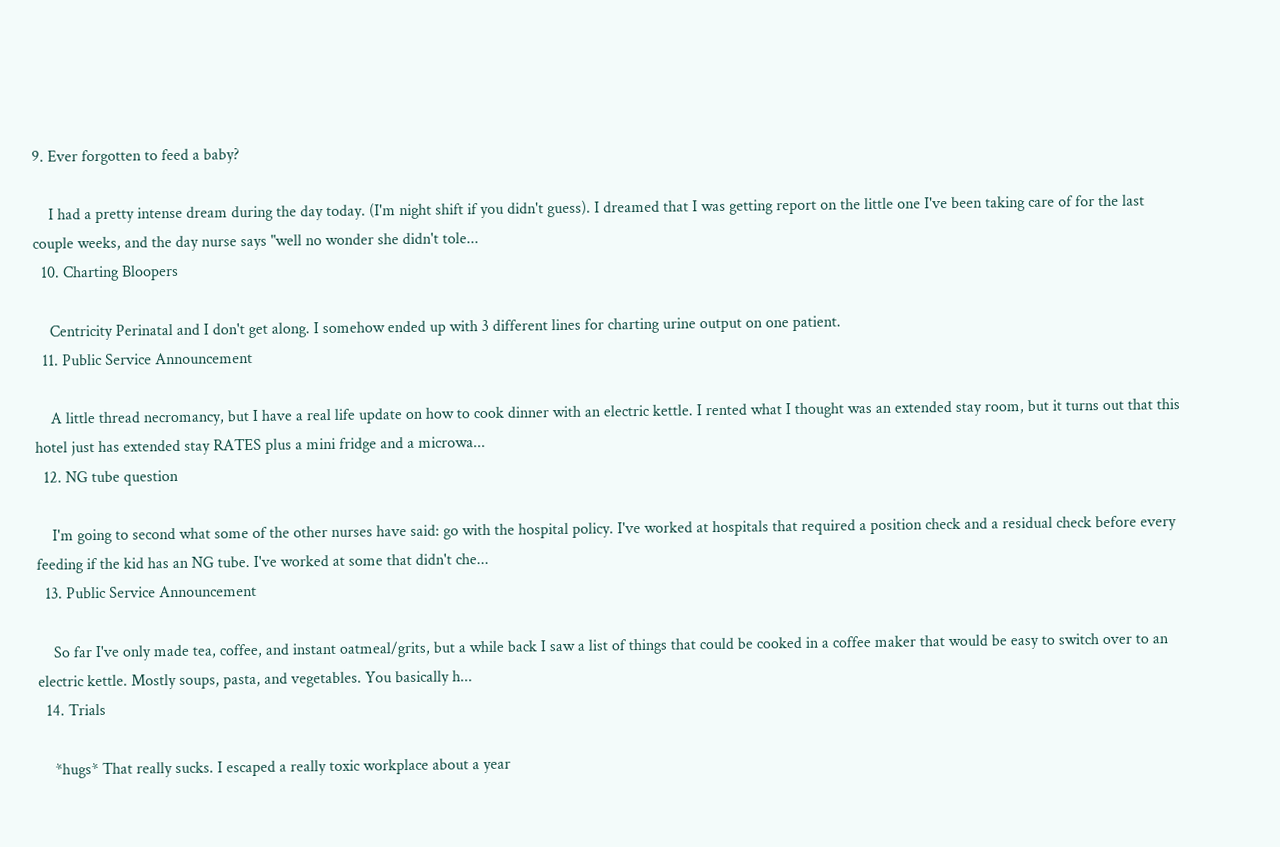9. Ever forgotten to feed a baby?

    I had a pretty intense dream during the day today. (I'm night shift if you didn't guess). I dreamed that I was getting report on the little one I've been taking care of for the last couple weeks, and the day nurse says "well no wonder she didn't tole...
  10. Charting Bloopers

    Centricity Perinatal and I don't get along. I somehow ended up with 3 different lines for charting urine output on one patient.
  11. Public Service Announcement

    A little thread necromancy, but I have a real life update on how to cook dinner with an electric kettle. I rented what I thought was an extended stay room, but it turns out that this hotel just has extended stay RATES plus a mini fridge and a microwa...
  12. NG tube question

    I'm going to second what some of the other nurses have said: go with the hospital policy. I've worked at hospitals that required a position check and a residual check before every feeding if the kid has an NG tube. I've worked at some that didn't che...
  13. Public Service Announcement

    So far I've only made tea, coffee, and instant oatmeal/grits, but a while back I saw a list of things that could be cooked in a coffee maker that would be easy to switch over to an electric kettle. Mostly soups, pasta, and vegetables. You basically h...
  14. Trials

    *hugs* That really sucks. I escaped a really toxic workplace about a year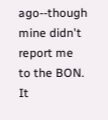ago--though mine didn't report me to the BON. It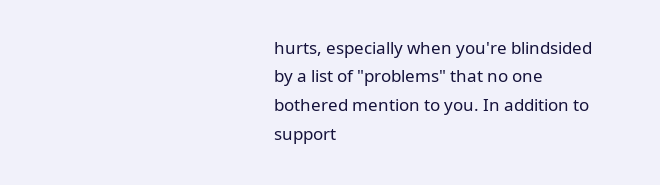hurts, especially when you're blindsided by a list of "problems" that no one bothered mention to you. In addition to support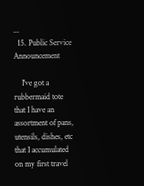...
  15. Public Service Announcement

    I've got a rubbermaid tote that I have an assortment of pans, utensils, dishes, etc that I accumulated on my first travel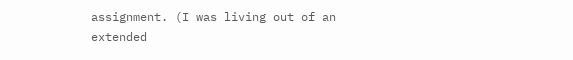assignment. (I was living out of an extended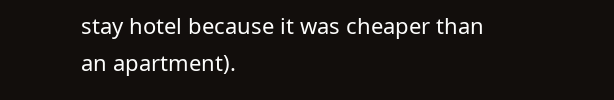stay hotel because it was cheaper than an apartment).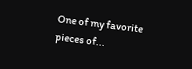One of my favorite pieces of...